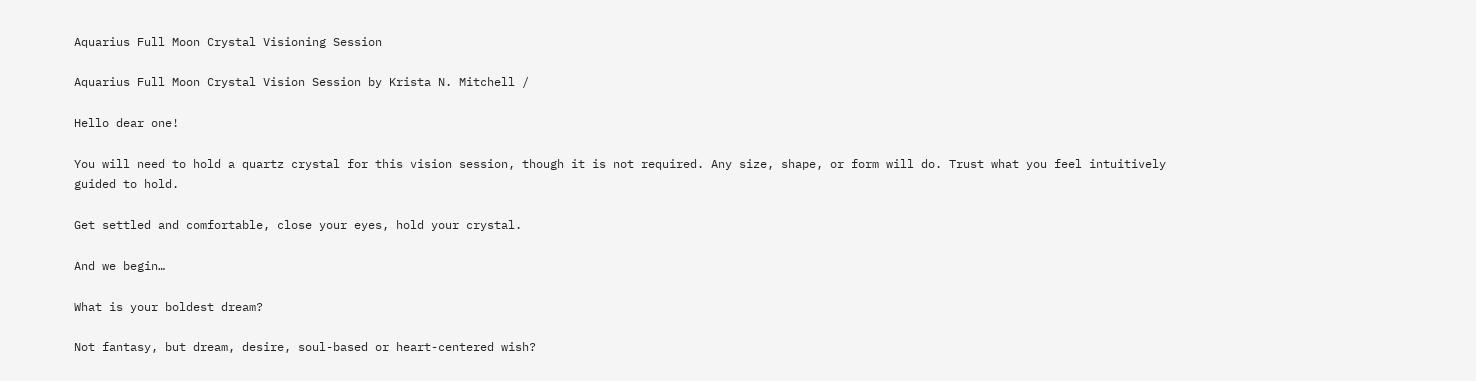Aquarius Full Moon Crystal Visioning Session

Aquarius Full Moon Crystal Vision Session by Krista N. Mitchell /

Hello dear one!

You will need to hold a quartz crystal for this vision session, though it is not required. Any size, shape, or form will do. Trust what you feel intuitively guided to hold.

Get settled and comfortable, close your eyes, hold your crystal.

And we begin…

What is your boldest dream?

Not fantasy, but dream, desire, soul-based or heart-centered wish?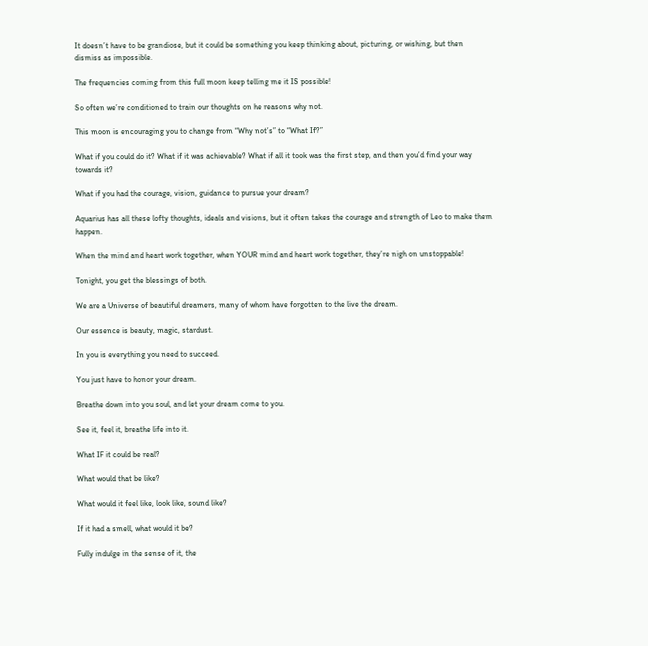It doesn’t have to be grandiose, but it could be something you keep thinking about, picturing, or wishing, but then dismiss as impossible.

The frequencies coming from this full moon keep telling me it IS possible!

So often we’re conditioned to train our thoughts on he reasons why not.

This moon is encouraging you to change from “Why not’s” to “What If?”

What if you could do it? What if it was achievable? What if all it took was the first step, and then you’d find your way towards it?

What if you had the courage, vision, guidance to pursue your dream?

Aquarius has all these lofty thoughts, ideals and visions, but it often takes the courage and strength of Leo to make them happen.

When the mind and heart work together, when YOUR mind and heart work together, they’re nigh on unstoppable!

Tonight, you get the blessings of both.

We are a Universe of beautiful dreamers, many of whom have forgotten to the live the dream.

Our essence is beauty, magic, stardust.

In you is everything you need to succeed.

You just have to honor your dream.

Breathe down into you soul, and let your dream come to you.

See it, feel it, breathe life into it.

What IF it could be real?

What would that be like?

What would it feel like, look like, sound like?

If it had a smell, what would it be?

Fully indulge in the sense of it, the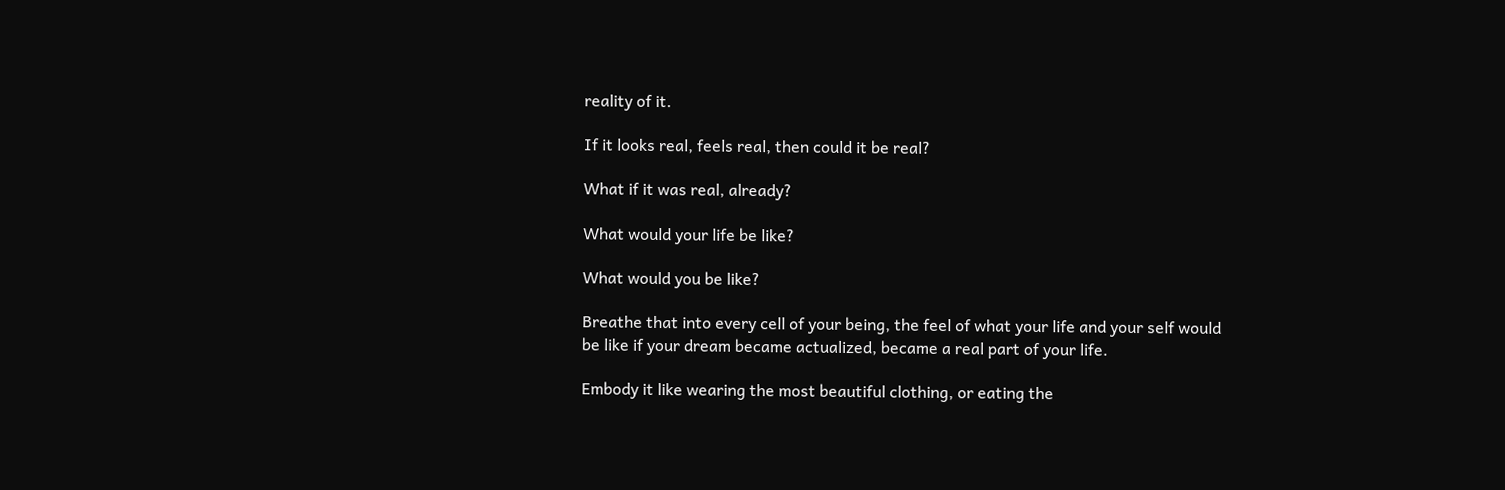reality of it.

If it looks real, feels real, then could it be real?

What if it was real, already?

What would your life be like?

What would you be like?

Breathe that into every cell of your being, the feel of what your life and your self would be like if your dream became actualized, became a real part of your life.

Embody it like wearing the most beautiful clothing, or eating the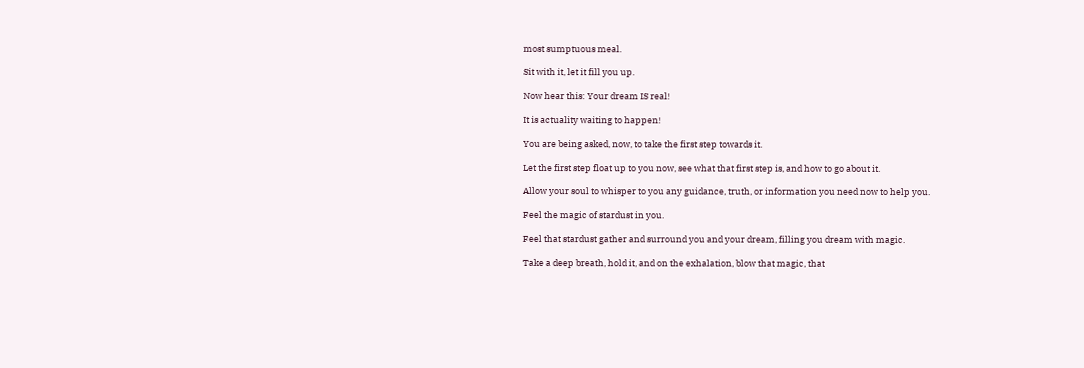most sumptuous meal.

Sit with it, let it fill you up.

Now hear this: Your dream IS real!

It is actuality waiting to happen!

You are being asked, now, to take the first step towards it.

Let the first step float up to you now, see what that first step is, and how to go about it.

Allow your soul to whisper to you any guidance, truth, or information you need now to help you.

Feel the magic of stardust in you.

Feel that stardust gather and surround you and your dream, filling you dream with magic.

Take a deep breath, hold it, and on the exhalation, blow that magic, that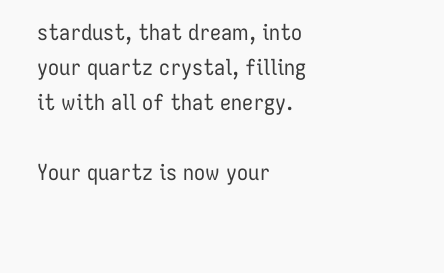stardust, that dream, into your quartz crystal, filling it with all of that energy.

Your quartz is now your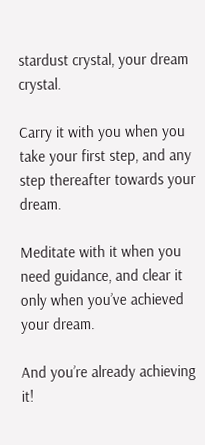stardust crystal, your dream crystal.

Carry it with you when you take your first step, and any step thereafter towards your dream.

Meditate with it when you need guidance, and clear it only when you’ve achieved your dream.

And you’re already achieving it!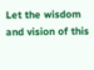Let the wisdom and vision of this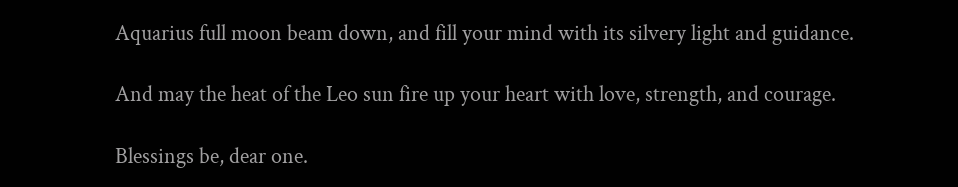Aquarius full moon beam down, and fill your mind with its silvery light and guidance.

And may the heat of the Leo sun fire up your heart with love, strength, and courage.

Blessings be, dear one.